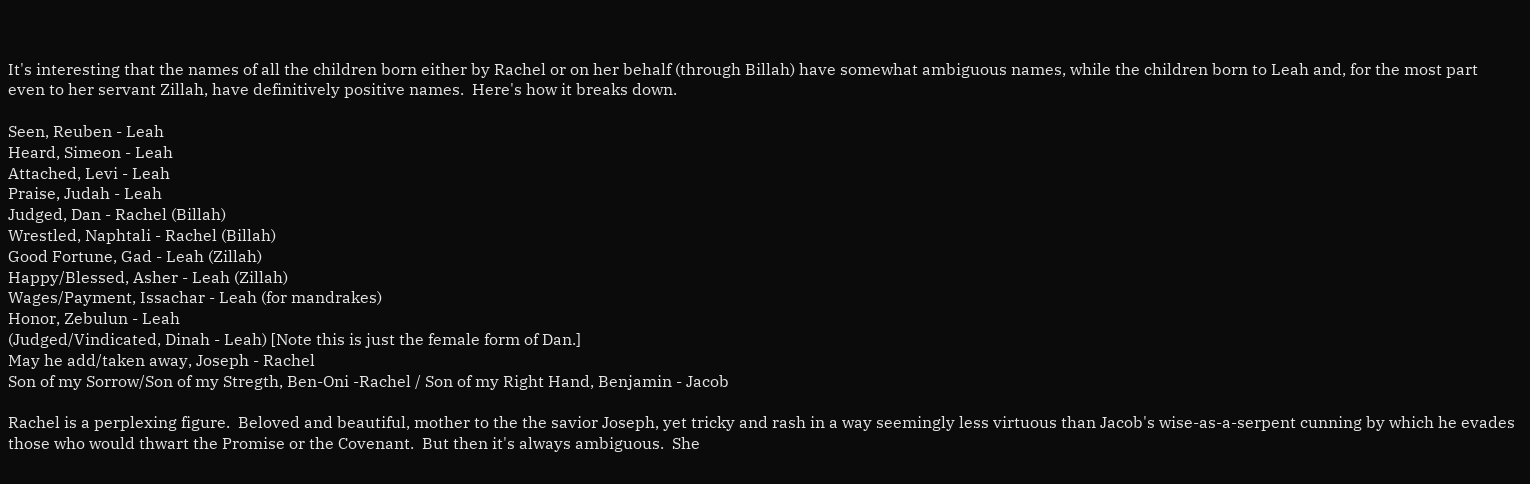It's interesting that the names of all the children born either by Rachel or on her behalf (through Billah) have somewhat ambiguous names, while the children born to Leah and, for the most part even to her servant Zillah, have definitively positive names.  Here's how it breaks down.

Seen, Reuben - Leah
Heard, Simeon - Leah
Attached, Levi - Leah
Praise, Judah - Leah
Judged, Dan - Rachel (Billah)
Wrestled, Naphtali - Rachel (Billah)
Good Fortune, Gad - Leah (Zillah)
Happy/Blessed, Asher - Leah (Zillah)
Wages/Payment, Issachar - Leah (for mandrakes)
Honor, Zebulun - Leah
(Judged/Vindicated, Dinah - Leah) [Note this is just the female form of Dan.]
May he add/taken away, Joseph - Rachel
Son of my Sorrow/Son of my Stregth, Ben-Oni -Rachel / Son of my Right Hand, Benjamin - Jacob

Rachel is a perplexing figure.  Beloved and beautiful, mother to the the savior Joseph, yet tricky and rash in a way seemingly less virtuous than Jacob's wise-as-a-serpent cunning by which he evades those who would thwart the Promise or the Covenant.  But then it's always ambiguous.  She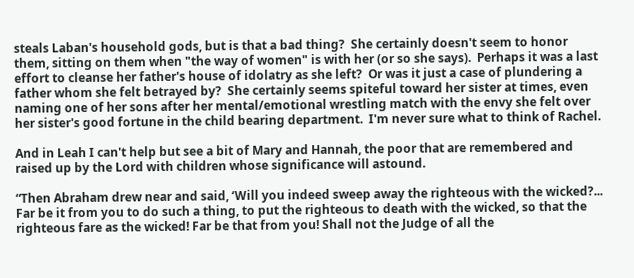steals Laban's household gods, but is that a bad thing?  She certainly doesn't seem to honor them, sitting on them when "the way of women" is with her (or so she says).  Perhaps it was a last effort to cleanse her father's house of idolatry as she left?  Or was it just a case of plundering a father whom she felt betrayed by?  She certainly seems spiteful toward her sister at times, even naming one of her sons after her mental/emotional wrestling match with the envy she felt over her sister's good fortune in the child bearing department.  I'm never sure what to think of Rachel.

And in Leah I can't help but see a bit of Mary and Hannah, the poor that are remembered and raised up by the Lord with children whose significance will astound.

“Then Abraham drew near and said, ‘Will you indeed sweep away the righteous with the wicked?... Far be it from you to do such a thing, to put the righteous to death with the wicked, so that the righteous fare as the wicked! Far be that from you! Shall not the Judge of all the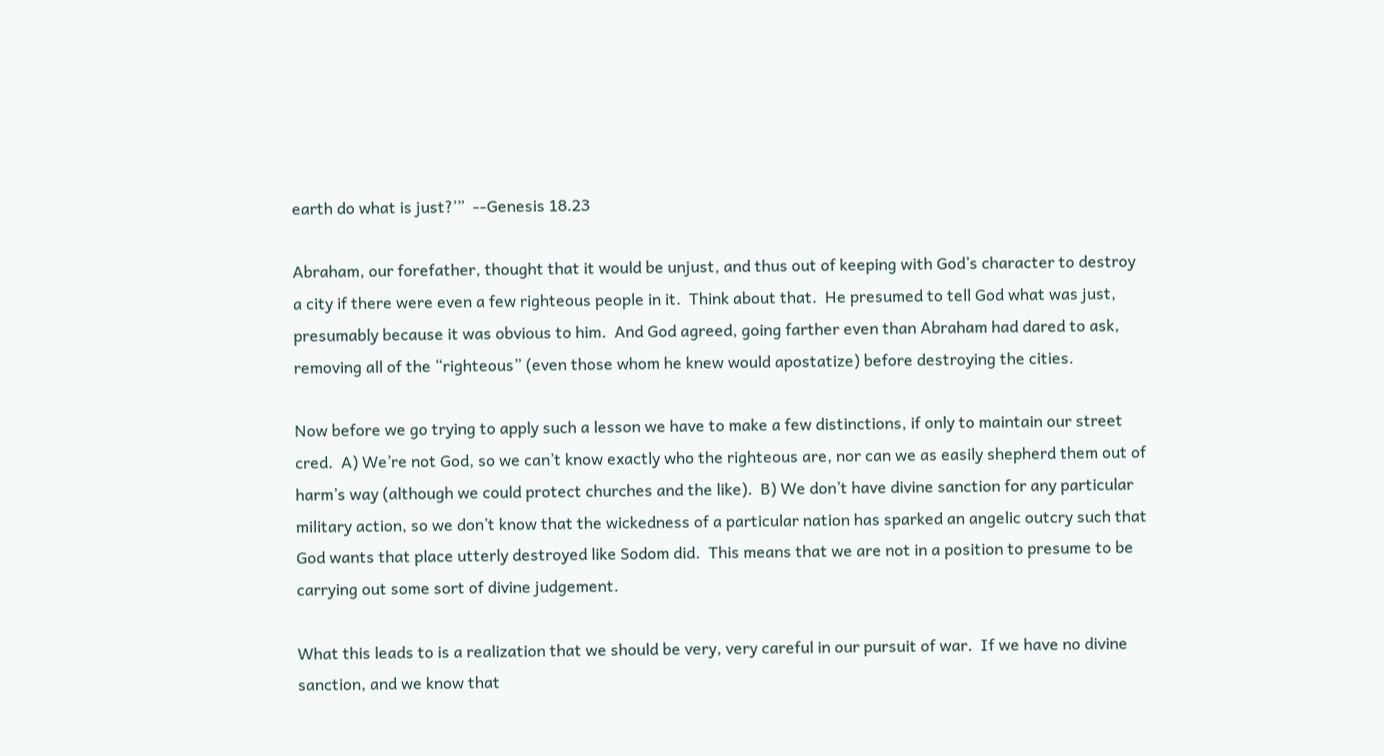earth do what is just?’”  --Genesis 18.23

Abraham, our forefather, thought that it would be unjust, and thus out of keeping with God’s character to destroy a city if there were even a few righteous people in it.  Think about that.  He presumed to tell God what was just, presumably because it was obvious to him.  And God agreed, going farther even than Abraham had dared to ask, removing all of the “righteous” (even those whom he knew would apostatize) before destroying the cities.

Now before we go trying to apply such a lesson we have to make a few distinctions, if only to maintain our street cred.  A) We’re not God, so we can’t know exactly who the righteous are, nor can we as easily shepherd them out of harm’s way (although we could protect churches and the like).  B) We don’t have divine sanction for any particular military action, so we don’t know that the wickedness of a particular nation has sparked an angelic outcry such that God wants that place utterly destroyed like Sodom did.  This means that we are not in a position to presume to be carrying out some sort of divine judgement.

What this leads to is a realization that we should be very, very careful in our pursuit of war.  If we have no divine sanction, and we know that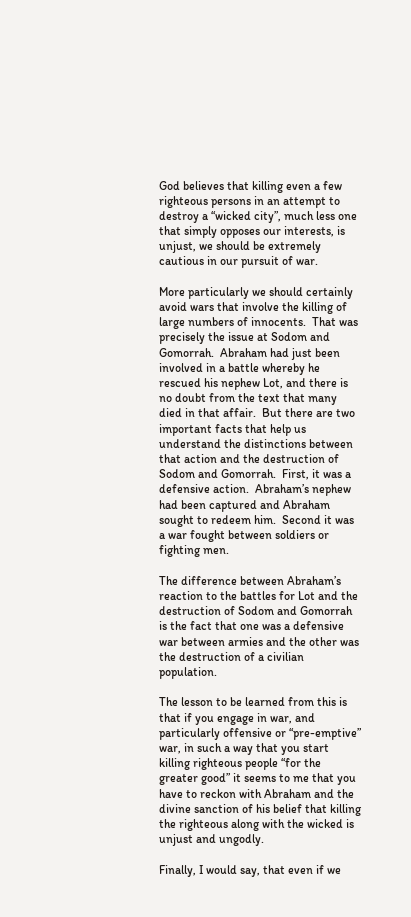God believes that killing even a few righteous persons in an attempt to destroy a “wicked city”, much less one that simply opposes our interests, is unjust, we should be extremely cautious in our pursuit of war.

More particularly we should certainly avoid wars that involve the killing of large numbers of innocents.  That was precisely the issue at Sodom and Gomorrah.  Abraham had just been involved in a battle whereby he rescued his nephew Lot, and there is no doubt from the text that many died in that affair.  But there are two important facts that help us understand the distinctions between that action and the destruction of Sodom and Gomorrah.  First, it was a defensive action.  Abraham’s nephew had been captured and Abraham sought to redeem him.  Second it was a war fought between soldiers or fighting men.

The difference between Abraham’s reaction to the battles for Lot and the destruction of Sodom and Gomorrah is the fact that one was a defensive war between armies and the other was the destruction of a civilian population.

The lesson to be learned from this is that if you engage in war, and particularly offensive or “pre-emptive” war, in such a way that you start killing righteous people “for the greater good” it seems to me that you have to reckon with Abraham and the divine sanction of his belief that killing the righteous along with the wicked is unjust and ungodly.

Finally, I would say, that even if we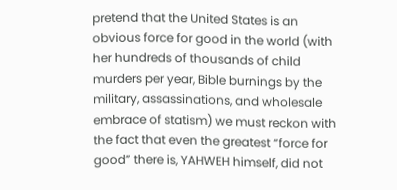pretend that the United States is an obvious force for good in the world (with her hundreds of thousands of child murders per year, Bible burnings by the military, assassinations, and wholesale embrace of statism) we must reckon with the fact that even the greatest “force for good” there is, YAHWEH himself, did not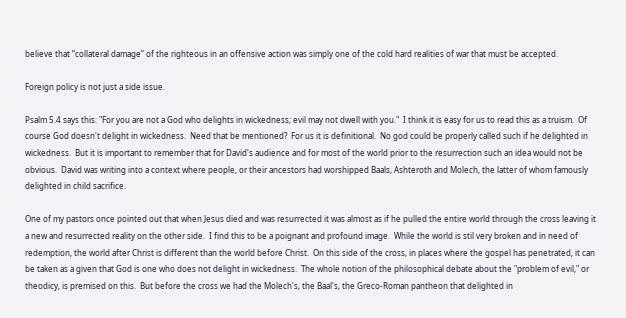believe that “collateral damage” of the righteous in an offensive action was simply one of the cold hard realities of war that must be accepted.

Foreign policy is not just a side issue.

Psalm 5.4 says this: "For you are not a God who delights in wickedness; evil may not dwell with you."  I think it is easy for us to read this as a truism.  Of course God doesn't delight in wickedness.  Need that be mentioned?  For us it is definitional.  No god could be properly called such if he delighted in wickedness.  But it is important to remember that for David's audience and for most of the world prior to the resurrection such an idea would not be obvious.  David was writing into a context where people, or their ancestors had worshipped Baals, Ashteroth and Molech, the latter of whom famously delighted in child sacrifice.

One of my pastors once pointed out that when Jesus died and was resurrected it was almost as if he pulled the entire world through the cross leaving it a new and resurrected reality on the other side.  I find this to be a poignant and profound image.  While the world is stil very broken and in need of redemption, the world after Christ is different than the world before Christ.  On this side of the cross, in places where the gospel has penetrated, it can be taken as a given that God is one who does not delight in wickedness.  The whole notion of the philosophical debate about the "problem of evil," or theodicy, is premised on this.  But before the cross we had the Molech's, the Baal's, the Greco-Roman pantheon that delighted in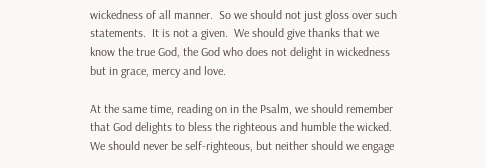wickedness of all manner.  So we should not just gloss over such statements.  It is not a given.  We should give thanks that we know the true God, the God who does not delight in wickedness but in grace, mercy and love.

At the same time, reading on in the Psalm, we should remember that God delights to bless the righteous and humble the wicked.  We should never be self-righteous, but neither should we engage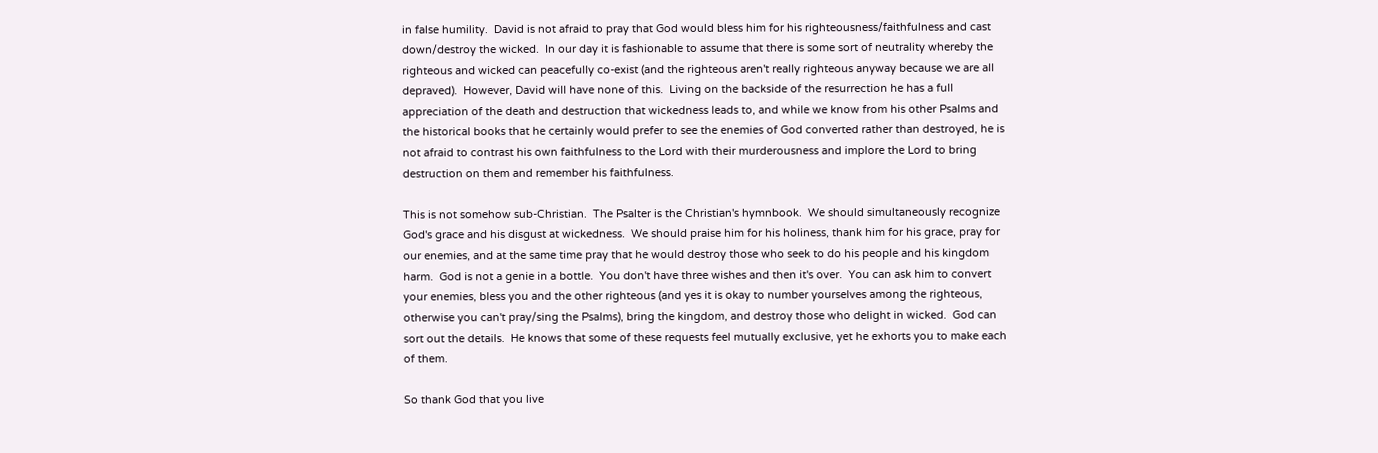in false humility.  David is not afraid to pray that God would bless him for his righteousness/faithfulness and cast down/destroy the wicked.  In our day it is fashionable to assume that there is some sort of neutrality whereby the righteous and wicked can peacefully co-exist (and the righteous aren't really righteous anyway because we are all depraved).  However, David will have none of this.  Living on the backside of the resurrection he has a full appreciation of the death and destruction that wickedness leads to, and while we know from his other Psalms and the historical books that he certainly would prefer to see the enemies of God converted rather than destroyed, he is not afraid to contrast his own faithfulness to the Lord with their murderousness and implore the Lord to bring destruction on them and remember his faithfulness.

This is not somehow sub-Christian.  The Psalter is the Christian's hymnbook.  We should simultaneously recognize God's grace and his disgust at wickedness.  We should praise him for his holiness, thank him for his grace, pray for our enemies, and at the same time pray that he would destroy those who seek to do his people and his kingdom harm.  God is not a genie in a bottle.  You don't have three wishes and then it's over.  You can ask him to convert your enemies, bless you and the other righteous (and yes it is okay to number yourselves among the righteous, otherwise you can't pray/sing the Psalms), bring the kingdom, and destroy those who delight in wicked.  God can sort out the details.  He knows that some of these requests feel mutually exclusive, yet he exhorts you to make each of them.

So thank God that you live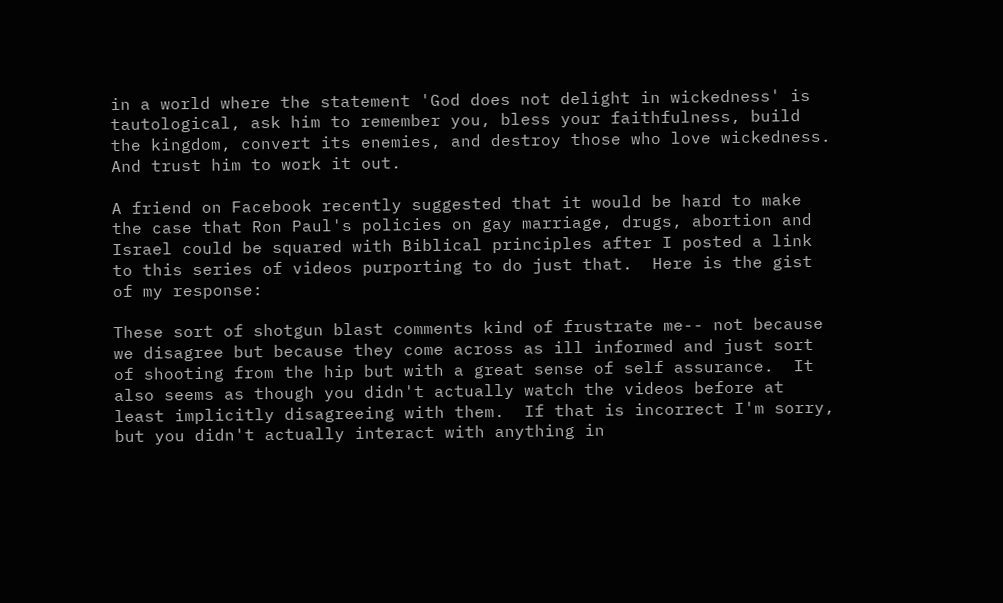in a world where the statement 'God does not delight in wickedness' is tautological, ask him to remember you, bless your faithfulness, build the kingdom, convert its enemies, and destroy those who love wickedness.   And trust him to work it out.

A friend on Facebook recently suggested that it would be hard to make the case that Ron Paul's policies on gay marriage, drugs, abortion and Israel could be squared with Biblical principles after I posted a link to this series of videos purporting to do just that.  Here is the gist of my response:

These sort of shotgun blast comments kind of frustrate me-- not because we disagree but because they come across as ill informed and just sort of shooting from the hip but with a great sense of self assurance.  It also seems as though you didn't actually watch the videos before at least implicitly disagreeing with them.  If that is incorrect I'm sorry, but you didn't actually interact with anything in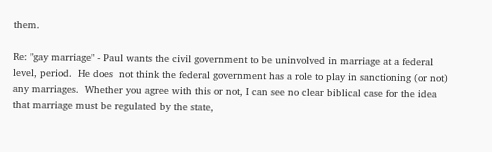them.

Re: "gay marriage" - Paul wants the civil government to be uninvolved in marriage at a federal level, period.  He does  not think the federal government has a role to play in sanctioning (or not) any marriages.  Whether you agree with this or not, I can see no clear biblical case for the idea that marriage must be regulated by the state,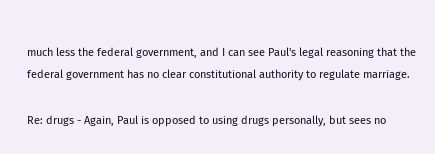much less the federal government, and I can see Paul's legal reasoning that the federal government has no clear constitutional authority to regulate marriage.

Re: drugs - Again, Paul is opposed to using drugs personally, but sees no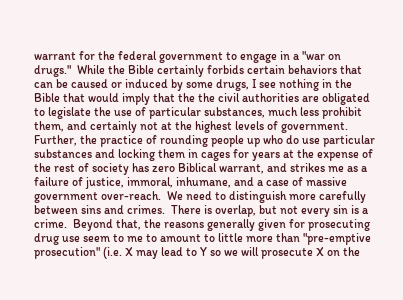warrant for the federal government to engage in a "war on drugs."  While the Bible certainly forbids certain behaviors that can be caused or induced by some drugs, I see nothing in the Bible that would imply that the the civil authorities are obligated to legislate the use of particular substances, much less prohibit them, and certainly not at the highest levels of government.  Further, the practice of rounding people up who do use particular substances and locking them in cages for years at the expense of the rest of society has zero Biblical warrant, and strikes me as a failure of justice, immoral, inhumane, and a case of massive government over-reach.  We need to distinguish more carefully between sins and crimes.  There is overlap, but not every sin is a crime.  Beyond that, the reasons generally given for prosecuting drug use seem to me to amount to little more than "pre-emptive prosecution" (i.e. X may lead to Y so we will prosecute X on the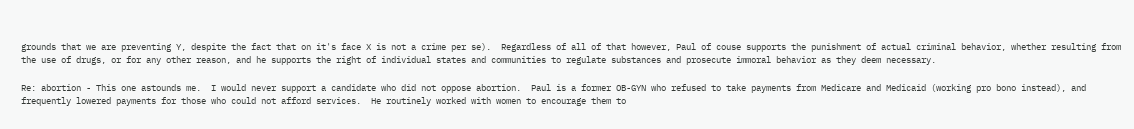grounds that we are preventing Y, despite the fact that on it's face X is not a crime per se).  Regardless of all of that however, Paul of couse supports the punishment of actual criminal behavior, whether resulting from the use of drugs, or for any other reason, and he supports the right of individual states and communities to regulate substances and prosecute immoral behavior as they deem necessary.

Re: abortion - This one astounds me.  I would never support a candidate who did not oppose abortion.  Paul is a former OB-GYN who refused to take payments from Medicare and Medicaid (working pro bono instead), and frequently lowered payments for those who could not afford services.  He routinely worked with women to encourage them to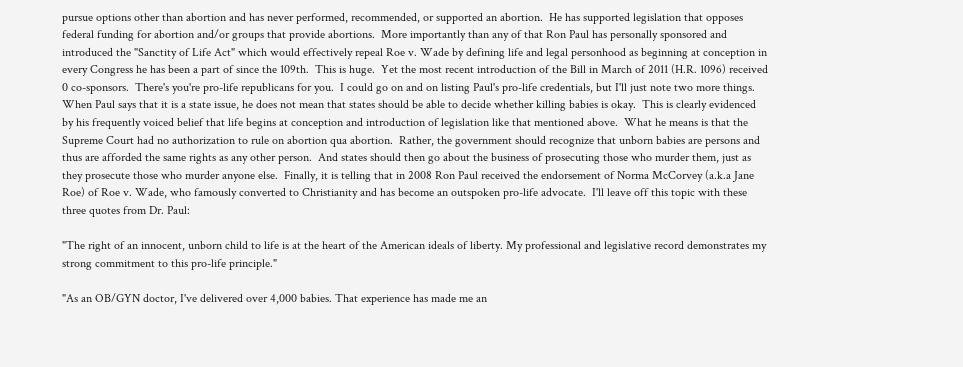pursue options other than abortion and has never performed, recommended, or supported an abortion.  He has supported legislation that opposes federal funding for abortion and/or groups that provide abortions.  More importantly than any of that Ron Paul has personally sponsored and introduced the "Sanctity of Life Act" which would effectively repeal Roe v. Wade by defining life and legal personhood as beginning at conception in every Congress he has been a part of since the 109th.  This is huge.  Yet the most recent introduction of the Bill in March of 2011 (H.R. 1096) received 0 co-sponsors.  There's you're pro-life republicans for you.  I could go on and on listing Paul's pro-life credentials, but I'll just note two more things.  When Paul says that it is a state issue, he does not mean that states should be able to decide whether killing babies is okay.  This is clearly evidenced by his frequently voiced belief that life begins at conception and introduction of legislation like that mentioned above.  What he means is that the Supreme Court had no authorization to rule on abortion qua abortion.  Rather, the government should recognize that unborn babies are persons and thus are afforded the same rights as any other person.  And states should then go about the business of prosecuting those who murder them, just as they prosecute those who murder anyone else.  Finally, it is telling that in 2008 Ron Paul received the endorsement of Norma McCorvey (a.k.a Jane Roe) of Roe v. Wade, who famously converted to Christianity and has become an outspoken pro-life advocate.  I'll leave off this topic with these three quotes from Dr. Paul:

"The right of an innocent, unborn child to life is at the heart of the American ideals of liberty. My professional and legislative record demonstrates my strong commitment to this pro-life principle."

"As an OB/GYN doctor, I've delivered over 4,000 babies. That experience has made me an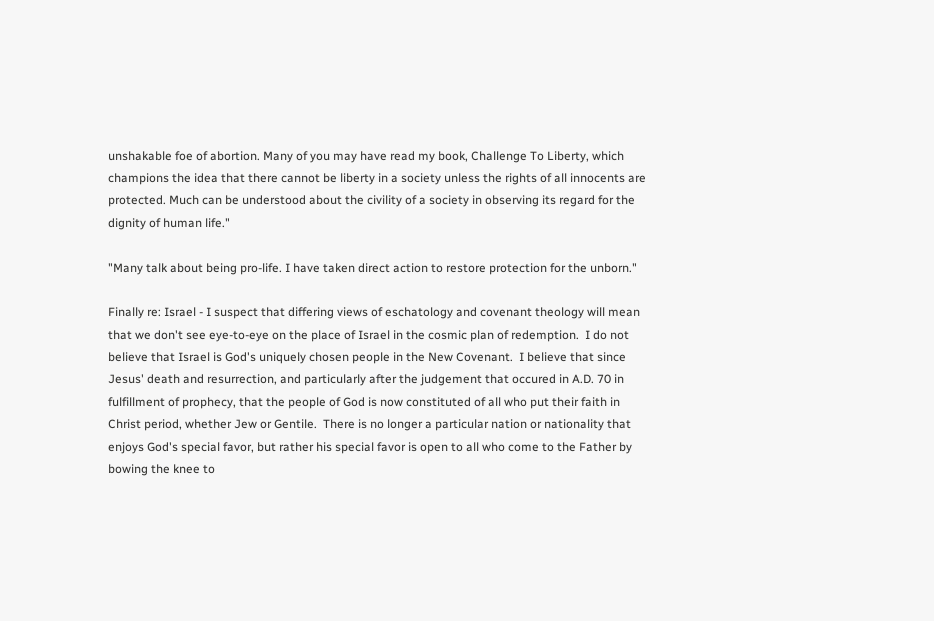unshakable foe of abortion. Many of you may have read my book, Challenge To Liberty, which champions the idea that there cannot be liberty in a society unless the rights of all innocents are protected. Much can be understood about the civility of a society in observing its regard for the dignity of human life."

"Many talk about being pro-life. I have taken direct action to restore protection for the unborn."

Finally re: Israel - I suspect that differing views of eschatology and covenant theology will mean that we don't see eye-to-eye on the place of Israel in the cosmic plan of redemption.  I do not believe that Israel is God's uniquely chosen people in the New Covenant.  I believe that since Jesus' death and resurrection, and particularly after the judgement that occured in A.D. 70 in fulfillment of prophecy, that the people of God is now constituted of all who put their faith in Christ period, whether Jew or Gentile.  There is no longer a particular nation or nationality that enjoys God's special favor, but rather his special favor is open to all who come to the Father by bowing the knee to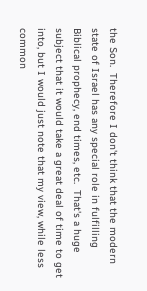the Son.  Therefore I don't think that the modern state of Israel has any special role in fulfilling Biblical prophecy, end times, etc.  That's a huge subject that it would take a great deal of time to get into, but I would just note that my view, while less common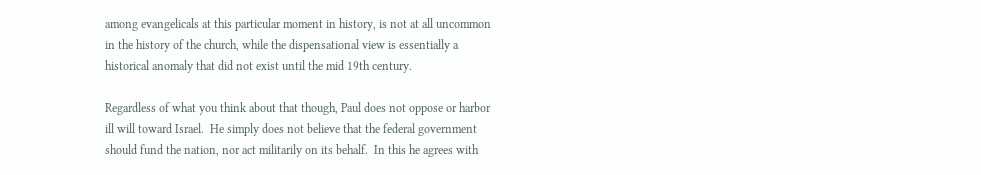among evangelicals at this particular moment in history, is not at all uncommon in the history of the church, while the dispensational view is essentially a historical anomaly that did not exist until the mid 19th century.

Regardless of what you think about that though, Paul does not oppose or harbor ill will toward Israel.  He simply does not believe that the federal government should fund the nation, nor act militarily on its behalf.  In this he agrees with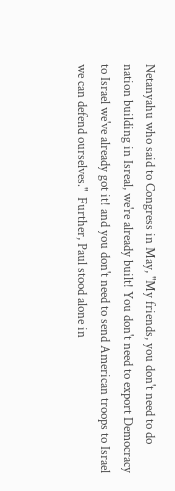Netanyahu who said to Congress in May, "My friends, you don't need to do nation building in Isreal, we're already built! You don't need to export Democracy to Israel we've already got it! and you don't need to send American troops to Israel we can defend ourselves."  Further, Paul stood alone in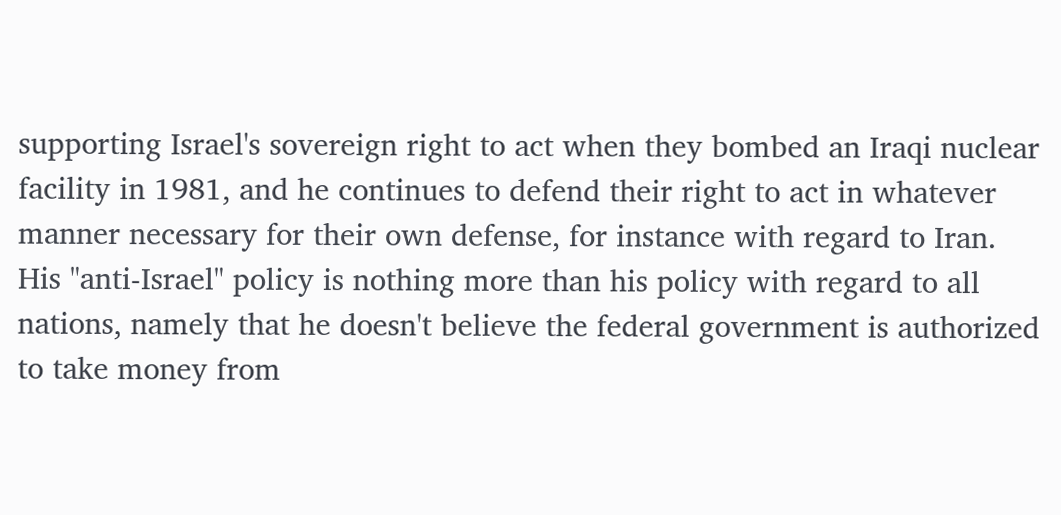supporting Israel's sovereign right to act when they bombed an Iraqi nuclear facility in 1981, and he continues to defend their right to act in whatever manner necessary for their own defense, for instance with regard to Iran.  His "anti-Israel" policy is nothing more than his policy with regard to all nations, namely that he doesn't believe the federal government is authorized to take money from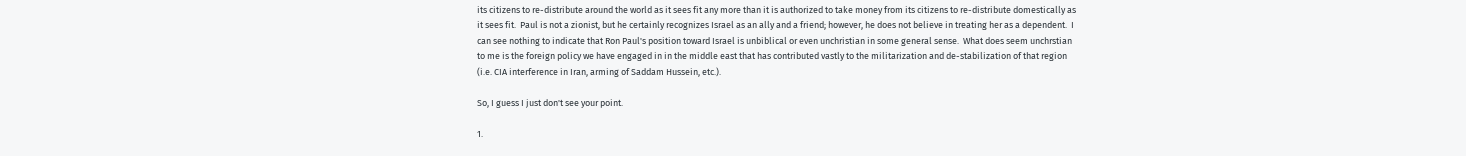its citizens to re-distribute around the world as it sees fit any more than it is authorized to take money from its citizens to re-distribute domestically as it sees fit.  Paul is not a zionist, but he certainly recognizes Israel as an ally and a friend; however, he does not believe in treating her as a dependent.  I can see nothing to indicate that Ron Paul's position toward Israel is unbiblical or even unchristian in some general sense.  What does seem unchrstian to me is the foreign policy we have engaged in in the middle east that has contributed vastly to the militarization and de-stabilization of that region (i.e. CIA interference in Iran, arming of Saddam Hussein, etc.).

So, I guess I just don't see your point.

1.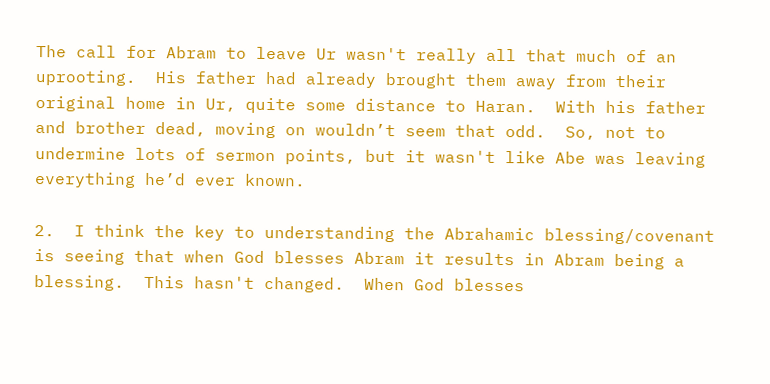The call for Abram to leave Ur wasn't really all that much of an uprooting.  His father had already brought them away from their original home in Ur, quite some distance to Haran.  With his father and brother dead, moving on wouldn’t seem that odd.  So, not to undermine lots of sermon points, but it wasn't like Abe was leaving everything he’d ever known.

2.  I think the key to understanding the Abrahamic blessing/covenant is seeing that when God blesses Abram it results in Abram being a blessing.  This hasn't changed.  When God blesses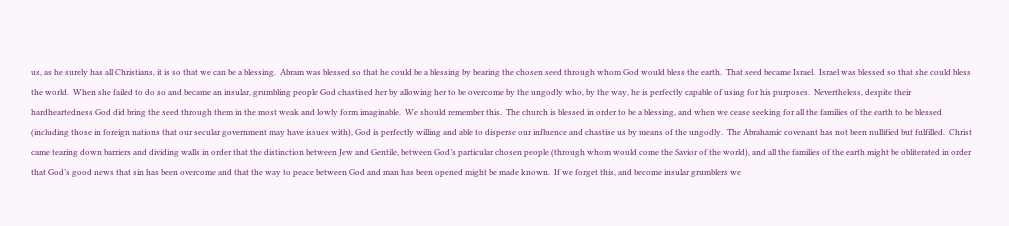us, as he surely has all Christians, it is so that we can be a blessing.  Abram was blessed so that he could be a blessing by bearing the chosen seed through whom God would bless the earth.  That seed became Israel.  Israel was blessed so that she could bless the world.  When she failed to do so and became an insular, grumbling people God chastised her by allowing her to be overcome by the ungodly who, by the way, he is perfectly capable of using for his purposes.  Nevertheless, despite their hardheartedness God did bring the seed through them in the most weak and lowly form imaginable.  We should remember this.  The church is blessed in order to be a blessing, and when we cease seeking for all the families of the earth to be blessed (including those in foreign nations that our secular government may have issues with), God is perfectly willing and able to disperse our influence and chastise us by means of the ungodly.  The Abrahamic covenant has not been nullified but fulfilled.  Christ came tearing down barriers and dividing walls in order that the distinction between Jew and Gentile, between God’s particular chosen people (through whom would come the Savior of the world), and all the families of the earth might be obliterated in order that God’s good news that sin has been overcome and that the way to peace between God and man has been opened might be made known.  If we forget this, and become insular grumblers we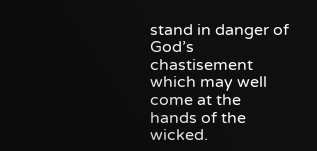stand in danger of God’s chastisement which may well come at the hands of the wicked.